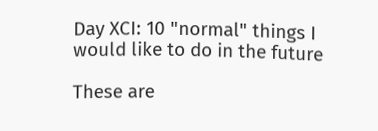Day XCI: 10 "normal" things I would like to do in the future

These are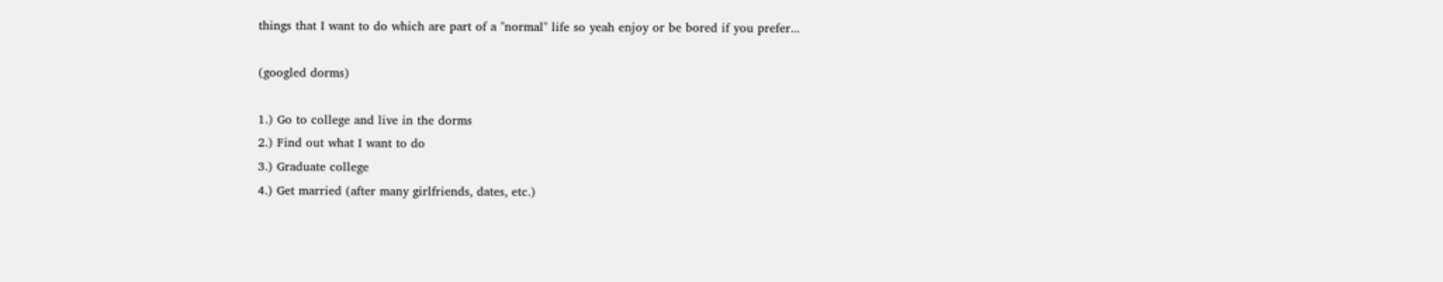things that I want to do which are part of a "normal" life so yeah enjoy or be bored if you prefer...

(googled dorms)

1.) Go to college and live in the dorms
2.) Find out what I want to do
3.) Graduate college
4.) Get married (after many girlfriends, dates, etc.)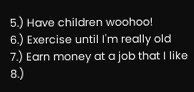5.) Have children woohoo!
6.) Exercise until I'm really old
7.) Earn money at a job that I like
8.)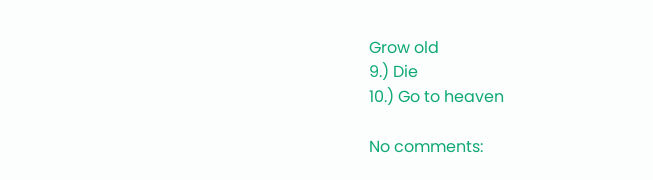Grow old
9.) Die
10.) Go to heaven

No comments: